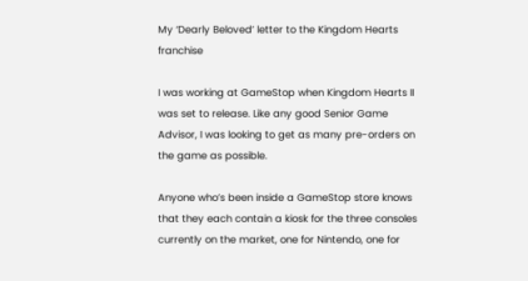My ‘Dearly Beloved’ letter to the Kingdom Hearts franchise

I was working at GameStop when Kingdom Hearts II was set to release. Like any good Senior Game Advisor, I was looking to get as many pre-orders on the game as possible.

Anyone who’s been inside a GameStop store knows that they each contain a kiosk for the three consoles currently on the market, one for Nintendo, one for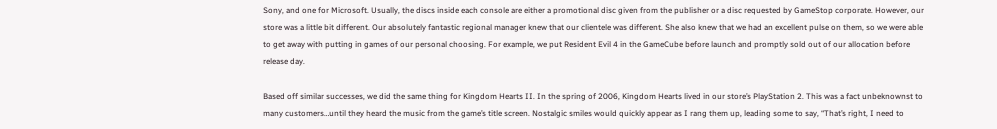Sony, and one for Microsoft. Usually, the discs inside each console are either a promotional disc given from the publisher or a disc requested by GameStop corporate. However, our store was a little bit different. Our absolutely fantastic regional manager knew that our clientele was different. She also knew that we had an excellent pulse on them, so we were able to get away with putting in games of our personal choosing. For example, we put Resident Evil 4 in the GameCube before launch and promptly sold out of our allocation before release day.

Based off similar successes, we did the same thing for Kingdom Hearts II. In the spring of 2006, Kingdom Hearts lived in our store’s PlayStation 2. This was a fact unbeknownst to many customers…until they heard the music from the game’s title screen. Nostalgic smiles would quickly appear as I rang them up, leading some to say, “That’s right, I need to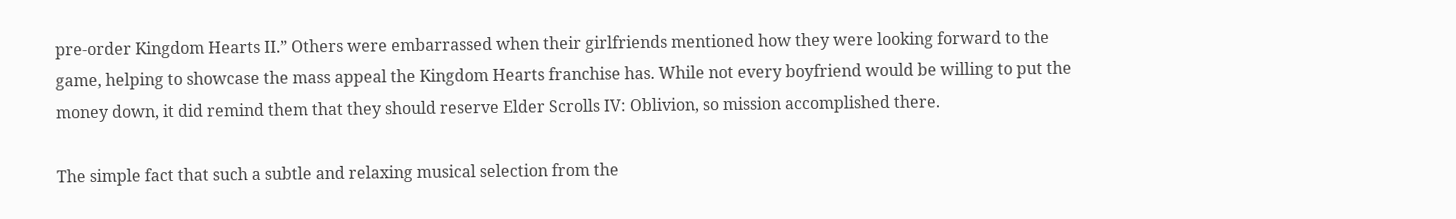pre-order Kingdom Hearts II.” Others were embarrassed when their girlfriends mentioned how they were looking forward to the game, helping to showcase the mass appeal the Kingdom Hearts franchise has. While not every boyfriend would be willing to put the money down, it did remind them that they should reserve Elder Scrolls IV: Oblivion, so mission accomplished there.

The simple fact that such a subtle and relaxing musical selection from the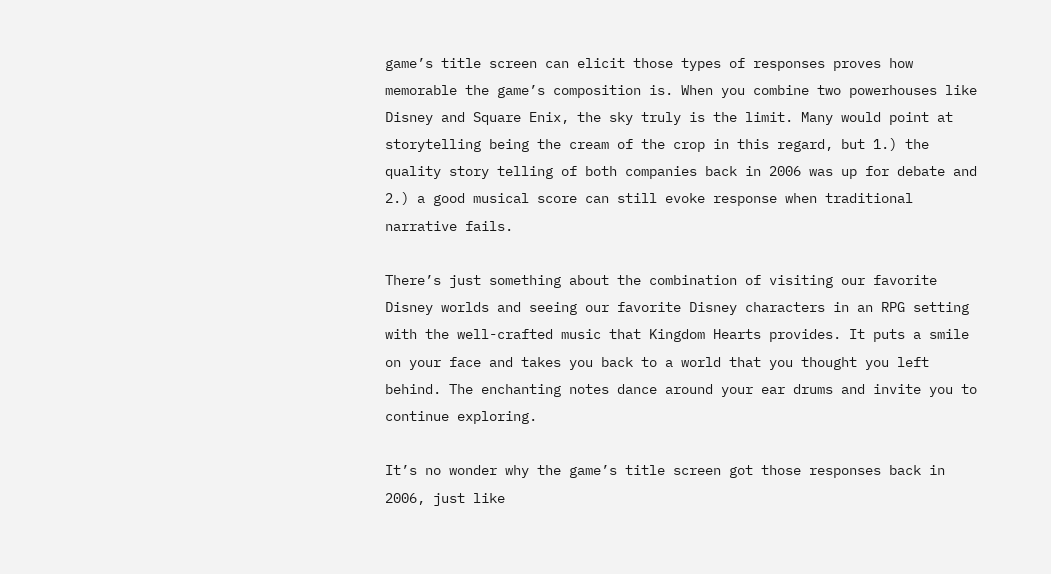game’s title screen can elicit those types of responses proves how memorable the game’s composition is. When you combine two powerhouses like Disney and Square Enix, the sky truly is the limit. Many would point at storytelling being the cream of the crop in this regard, but 1.) the quality story telling of both companies back in 2006 was up for debate and 2.) a good musical score can still evoke response when traditional narrative fails.

There’s just something about the combination of visiting our favorite Disney worlds and seeing our favorite Disney characters in an RPG setting with the well-crafted music that Kingdom Hearts provides. It puts a smile on your face and takes you back to a world that you thought you left behind. The enchanting notes dance around your ear drums and invite you to continue exploring.

It’s no wonder why the game’s title screen got those responses back in 2006, just like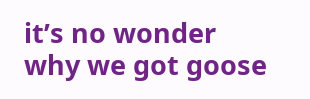it’s no wonder why we got goose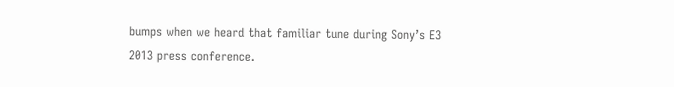bumps when we heard that familiar tune during Sony’s E3 2013 press conference.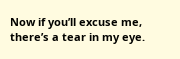Now if you’ll excuse me, there’s a tear in my eye.